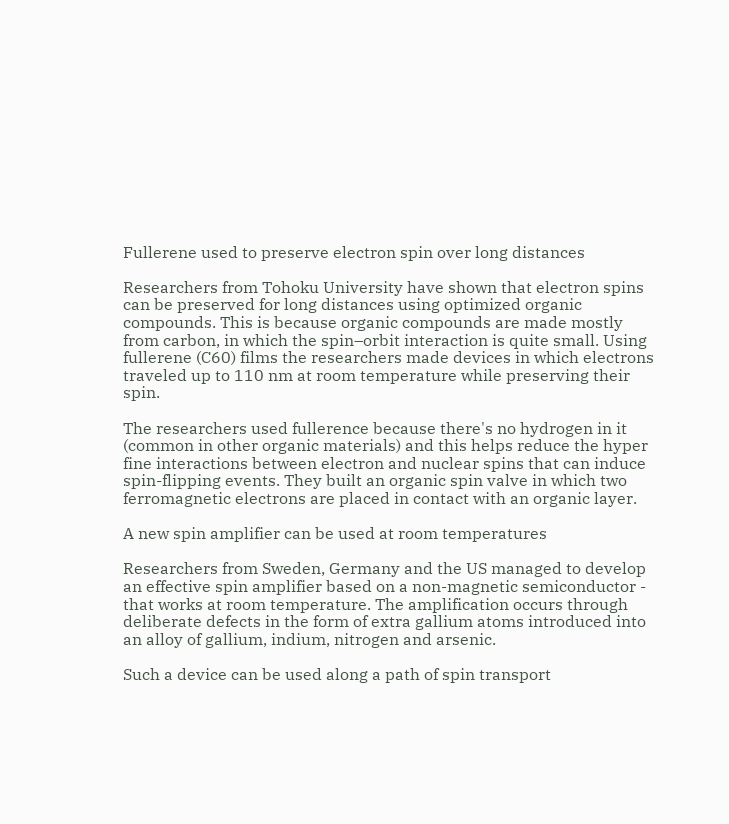Fullerene used to preserve electron spin over long distances

Researchers from Tohoku University have shown that electron spins can be preserved for long distances using optimized organic compounds. This is because organic compounds are made mostly from carbon, in which the spin–orbit interaction is quite small. Using fullerene (C60) films the researchers made devices in which electrons traveled up to 110 nm at room temperature while preserving their spin.

The researchers used fullerence because there's no hydrogen in it (common in other organic materials) and this helps reduce the hyper fine interactions between electron and nuclear spins that can induce spin-flipping events. They built an organic spin valve in which two ferromagnetic electrons are placed in contact with an organic layer.

A new spin amplifier can be used at room temperatures

Researchers from Sweden, Germany and the US managed to develop an effective spin amplifier based on a non-magnetic semiconductor - that works at room temperature. The amplification occurs through deliberate defects in the form of extra gallium atoms introduced into an alloy of gallium, indium, nitrogen and arsenic.

Such a device can be used along a path of spin transport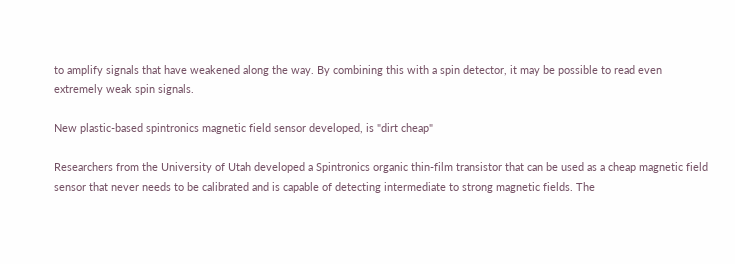to amplify signals that have weakened along the way. By combining this with a spin detector, it may be possible to read even extremely weak spin signals.

New plastic-based spintronics magnetic field sensor developed, is "dirt cheap"

Researchers from the University of Utah developed a Spintronics organic thin-film transistor that can be used as a cheap magnetic field sensor that never needs to be calibrated and is capable of detecting intermediate to strong magnetic fields. The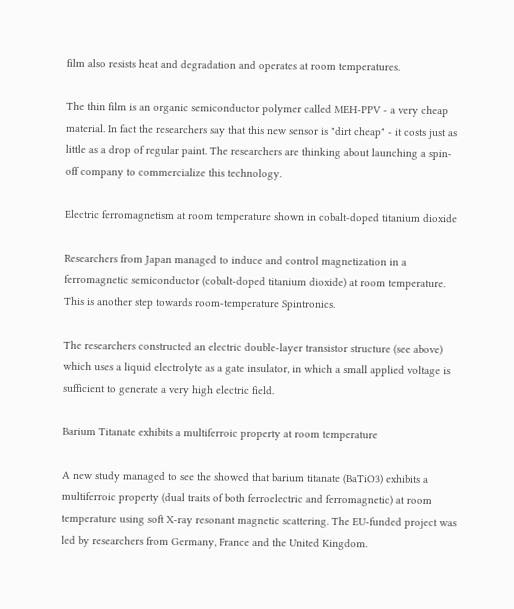film also resists heat and degradation and operates at room temperatures.

The thin film is an organic semiconductor polymer called MEH-PPV - a very cheap material. In fact the researchers say that this new sensor is "dirt cheap" - it costs just as little as a drop of regular paint. The researchers are thinking about launching a spin-off company to commercialize this technology.

Electric ferromagnetism at room temperature shown in cobalt-doped titanium dioxide

Researchers from Japan managed to induce and control magnetization in a ferromagnetic semiconductor (cobalt-doped titanium dioxide) at room temperature. This is another step towards room-temperature Spintronics.

The researchers constructed an electric double-layer transistor structure (see above) which uses a liquid electrolyte as a gate insulator, in which a small applied voltage is sufficient to generate a very high electric field.

Barium Titanate exhibits a multiferroic property at room temperature

A new study managed to see the showed that barium titanate (BaTiO3) exhibits a multiferroic property (dual traits of both ferroelectric and ferromagnetic) at room temperature using soft X-ray resonant magnetic scattering. The EU-funded project was led by researchers from Germany, France and the United Kingdom.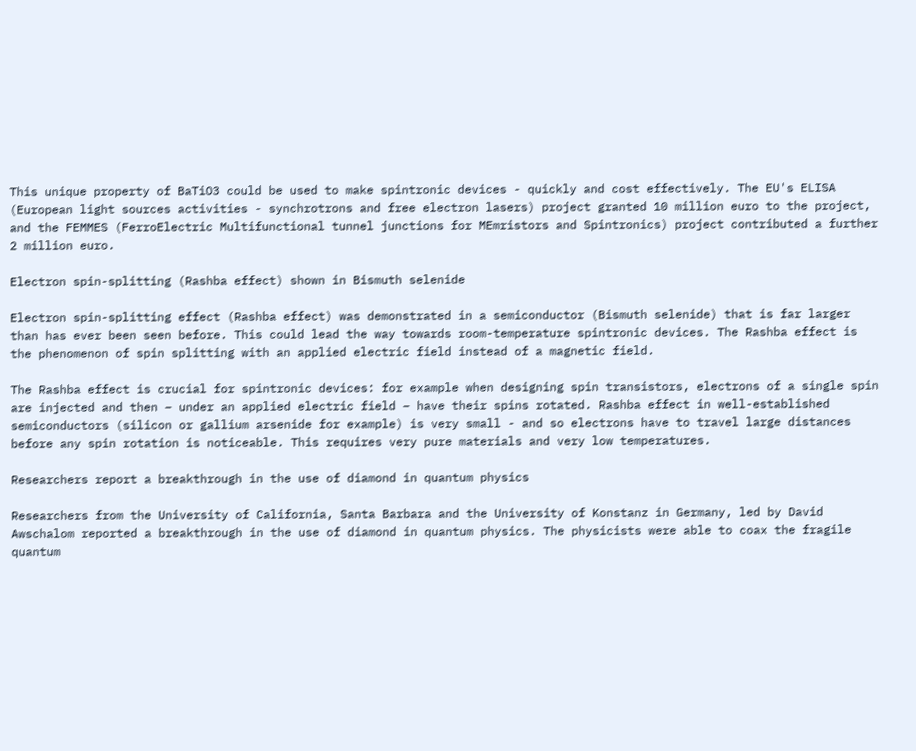This unique property of BaTiO3 could be used to make spintronic devices - quickly and cost effectively. The EU's ELISA (European light sources activities - synchrotrons and free electron lasers) project granted 10 million euro to the project, and the FEMMES (FerroElectric Multifunctional tunnel junctions for MEmristors and Spintronics) project contributed a further 2 million euro.

Electron spin-splitting (Rashba effect) shown in Bismuth selenide

Electron spin-splitting effect (Rashba effect) was demonstrated in a semiconductor (Bismuth selenide) that is far larger than has ever been seen before. This could lead the way towards room-temperature spintronic devices. The Rashba effect is the phenomenon of spin splitting with an applied electric field instead of a magnetic field.

The Rashba effect is crucial for spintronic devices: for example when designing spin transistors, electrons of a single spin are injected and then – under an applied electric field – have their spins rotated. Rashba effect in well-established semiconductors (silicon or gallium arsenide for example) is very small - and so electrons have to travel large distances before any spin rotation is noticeable. This requires very pure materials and very low temperatures.

Researchers report a breakthrough in the use of diamond in quantum physics

Researchers from the University of California, Santa Barbara and the University of Konstanz in Germany, led by David Awschalom reported a breakthrough in the use of diamond in quantum physics. The physicists were able to coax the fragile quantum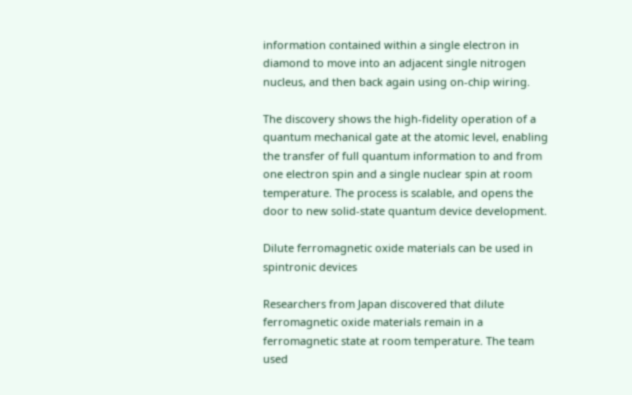information contained within a single electron in diamond to move into an adjacent single nitrogen nucleus, and then back again using on-chip wiring.

The discovery shows the high-fidelity operation of a quantum mechanical gate at the atomic level, enabling the transfer of full quantum information to and from one electron spin and a single nuclear spin at room temperature. The process is scalable, and opens the door to new solid-state quantum device development.

Dilute ferromagnetic oxide materials can be used in spintronic devices

Researchers from Japan discovered that dilute ferromagnetic oxide materials remain in a ferromagnetic state at room temperature. The team used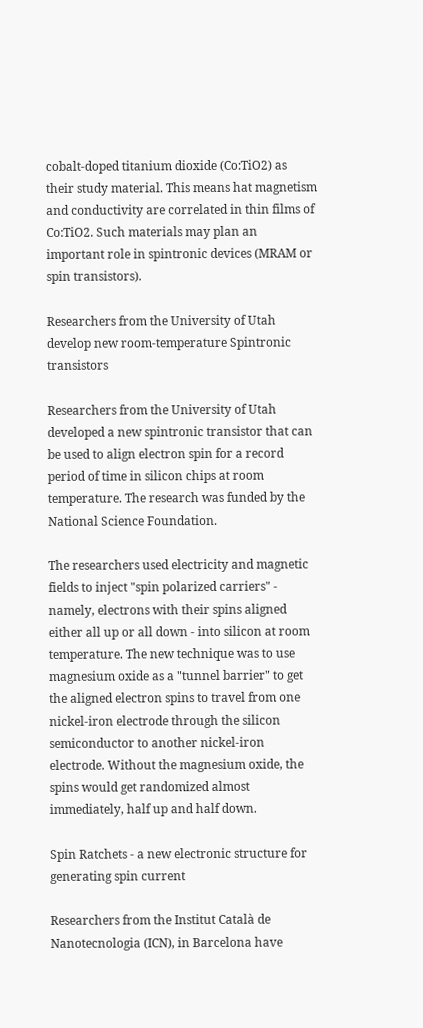cobalt-doped titanium dioxide (Co:TiO2) as their study material. This means hat magnetism and conductivity are correlated in thin films of Co:TiO2. Such materials may plan an important role in spintronic devices (MRAM or spin transistors).

Researchers from the University of Utah develop new room-temperature Spintronic transistors

Researchers from the University of Utah developed a new spintronic transistor that can be used to align electron spin for a record period of time in silicon chips at room temperature. The research was funded by the National Science Foundation.

The researchers used electricity and magnetic fields to inject "spin polarized carriers" - namely, electrons with their spins aligned either all up or all down - into silicon at room temperature. The new technique was to use magnesium oxide as a "tunnel barrier" to get the aligned electron spins to travel from one nickel-iron electrode through the silicon semiconductor to another nickel-iron electrode. Without the magnesium oxide, the spins would get randomized almost immediately, half up and half down.

Spin Ratchets - a new electronic structure for generating spin current

Researchers from the Institut Català de Nanotecnologia (ICN), in Barcelona have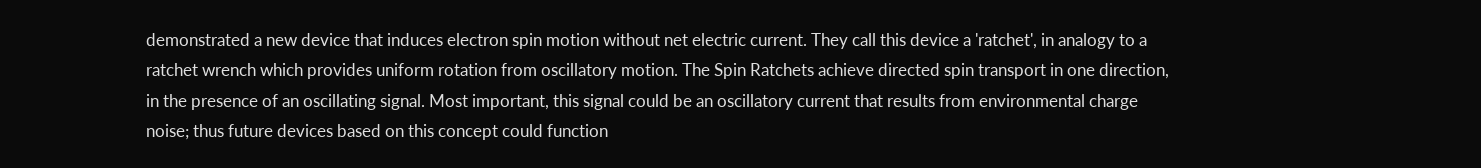demonstrated a new device that induces electron spin motion without net electric current. They call this device a 'ratchet', in analogy to a ratchet wrench which provides uniform rotation from oscillatory motion. The Spin Ratchets achieve directed spin transport in one direction, in the presence of an oscillating signal. Most important, this signal could be an oscillatory current that results from environmental charge noise; thus future devices based on this concept could function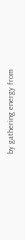by gathering energy from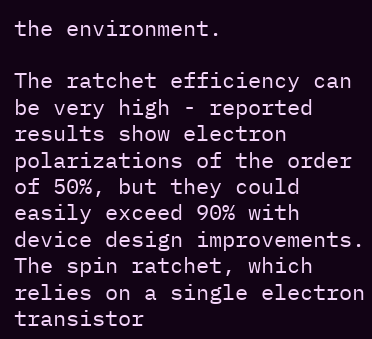the environment.

The ratchet efficiency can be very high - reported results show electron polarizations of the order of 50%, but they could easily exceed 90% with device design improvements. The spin ratchet, which relies on a single electron transistor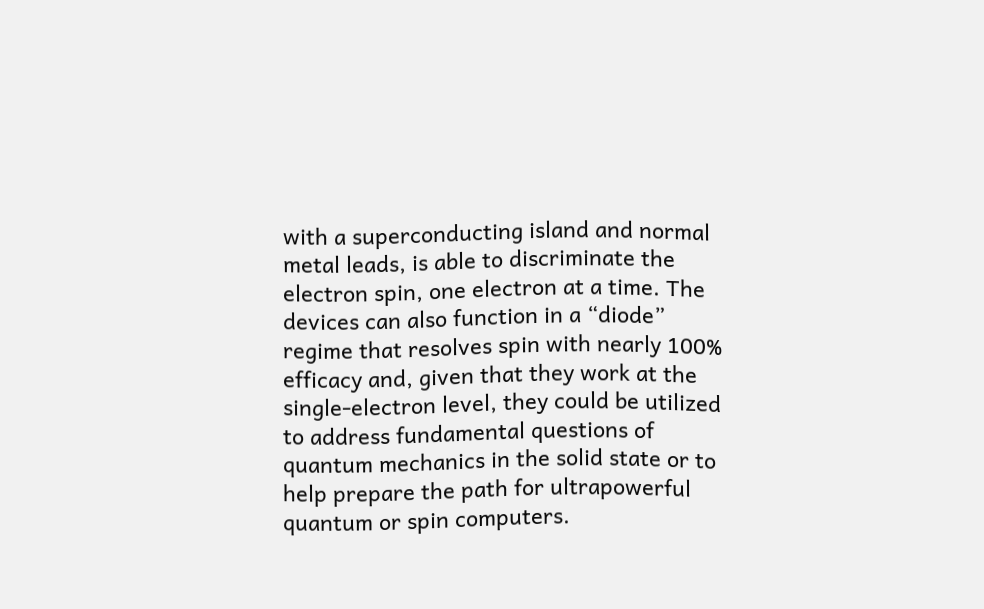with a superconducting island and normal metal leads, is able to discriminate the electron spin, one electron at a time. The devices can also function in a “diode” regime that resolves spin with nearly 100% efficacy and, given that they work at the single-electron level, they could be utilized to address fundamental questions of quantum mechanics in the solid state or to help prepare the path for ultrapowerful quantum or spin computers.